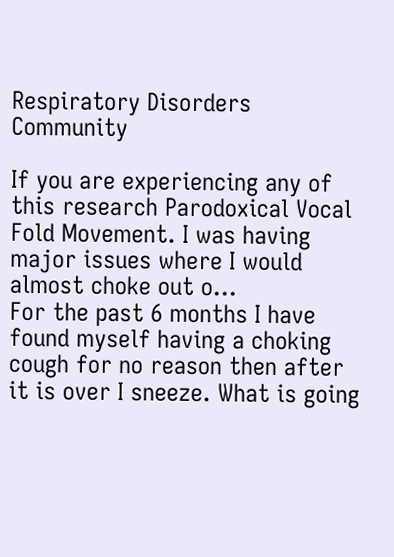Respiratory Disorders Community

If you are experiencing any of this research Parodoxical Vocal Fold Movement. I was having major issues where I would almost choke out o...
For the past 6 months I have found myself having a choking cough for no reason then after it is over I sneeze. What is going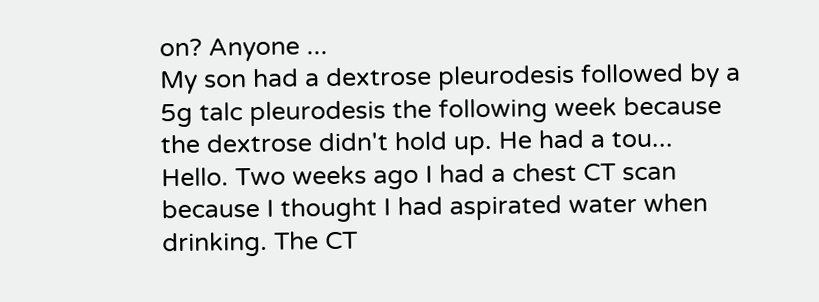on? Anyone ...
My son had a dextrose pleurodesis followed by a 5g talc pleurodesis the following week because the dextrose didn't hold up. He had a tou...
Hello. Two weeks ago I had a chest CT scan because I thought I had aspirated water when drinking. The CT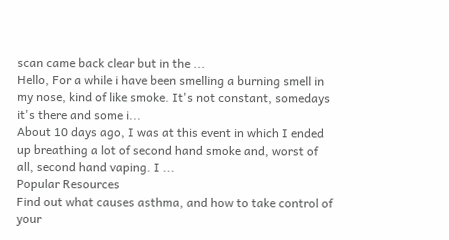scan came back clear but in the ...
Hello, For a while i have been smelling a burning smell in my nose, kind of like smoke. It's not constant, somedays it's there and some i...
About 10 days ago, I was at this event in which I ended up breathing a lot of second hand smoke and, worst of all, second hand vaping. I ...
Popular Resources
Find out what causes asthma, and how to take control of your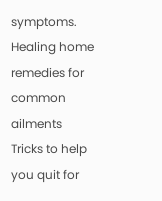symptoms.
Healing home remedies for common ailments
Tricks to help you quit for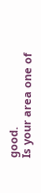good.
Is your area one of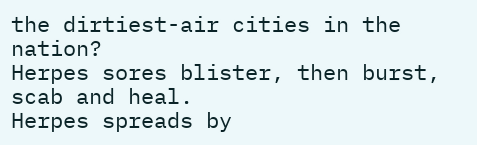the dirtiest-air cities in the nation?
Herpes sores blister, then burst, scab and heal.
Herpes spreads by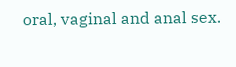oral, vaginal and anal sex.